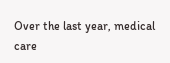Over the last year, medical care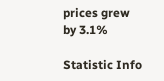prices grew by 3.1%

Statistic Info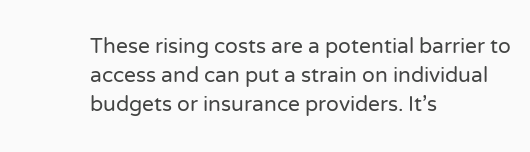These rising costs are a potential barrier to access and can put a strain on individual budgets or insurance providers. It’s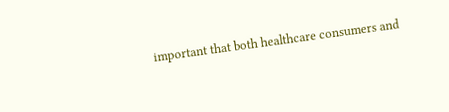important that both healthcare consumers and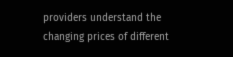providers understand the changing prices of different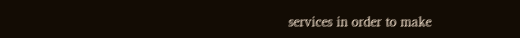services in order to make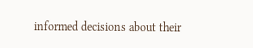informed decisions about their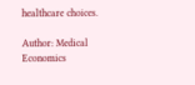healthcare choices.

Author: Medical Economics